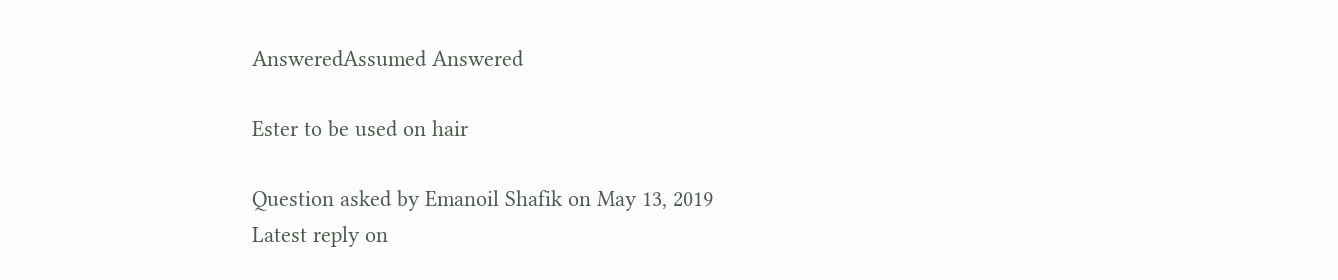AnsweredAssumed Answered

Ester to be used on hair

Question asked by Emanoil Shafik on May 13, 2019
Latest reply on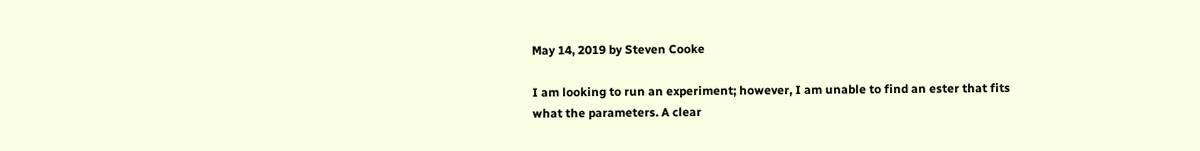May 14, 2019 by Steven Cooke

I am looking to run an experiment; however, I am unable to find an ester that fits what the parameters. A clear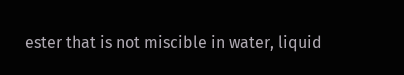ester that is not miscible in water, liquid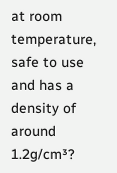at room temperature, safe to use and has a density of around 1.2g/cm³?